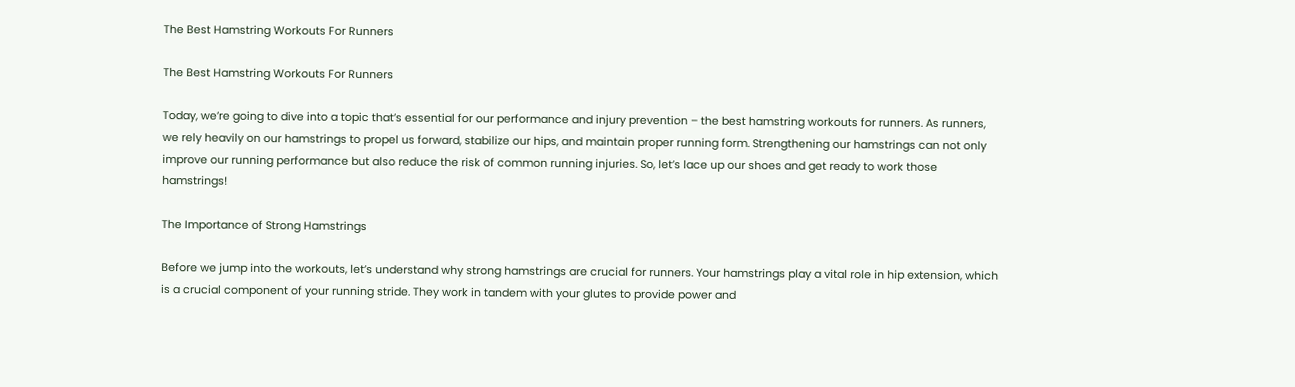The Best Hamstring Workouts For Runners

The Best Hamstring Workouts For Runners

Today, we’re going to dive into a topic that’s essential for our performance and injury prevention – the best hamstring workouts for runners. As runners, we rely heavily on our hamstrings to propel us forward, stabilize our hips, and maintain proper running form. Strengthening our hamstrings can not only improve our running performance but also reduce the risk of common running injuries. So, let’s lace up our shoes and get ready to work those hamstrings!

The Importance of Strong Hamstrings

Before we jump into the workouts, let’s understand why strong hamstrings are crucial for runners. Your hamstrings play a vital role in hip extension, which is a crucial component of your running stride. They work in tandem with your glutes to provide power and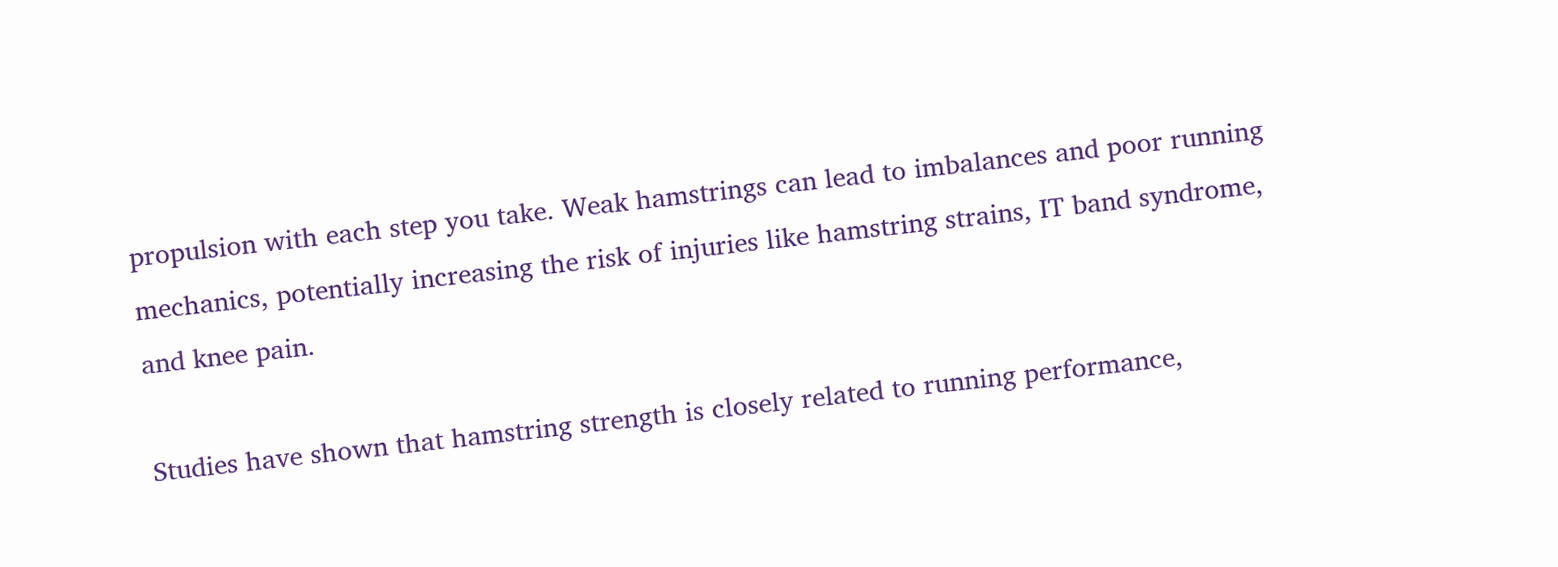propulsion with each step you take. Weak hamstrings can lead to imbalances and poor running mechanics, potentially increasing the risk of injuries like hamstring strains, IT band syndrome, and knee pain.

Studies have shown that hamstring strength is closely related to running performance,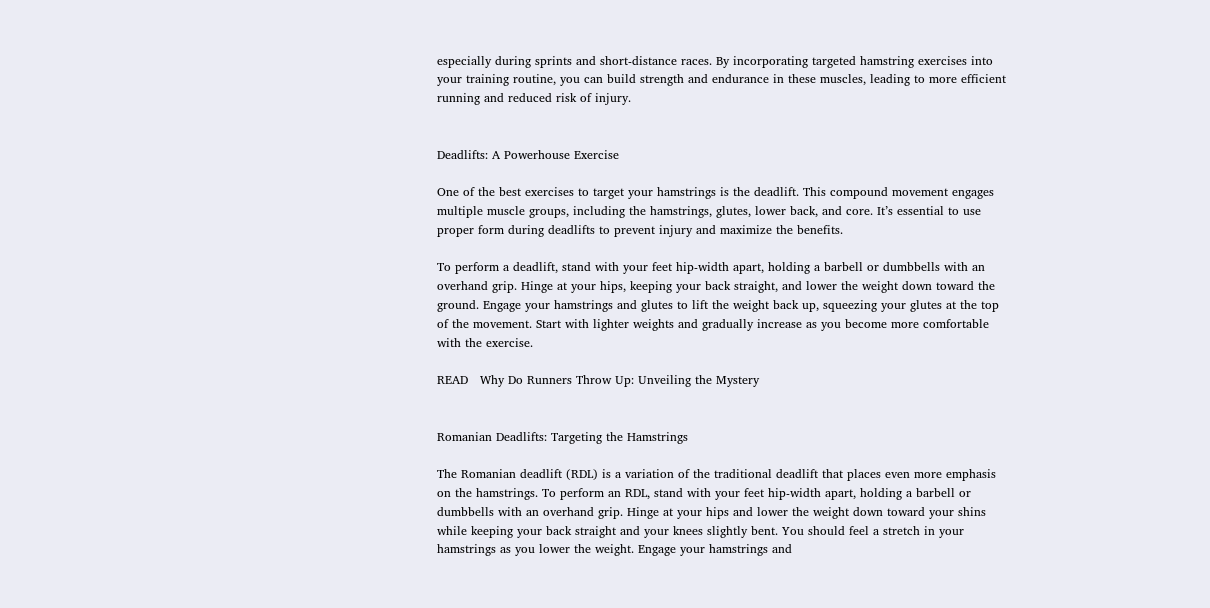especially during sprints and short-distance races. By incorporating targeted hamstring exercises into your training routine, you can build strength and endurance in these muscles, leading to more efficient running and reduced risk of injury.


Deadlifts: A Powerhouse Exercise

One of the best exercises to target your hamstrings is the deadlift. This compound movement engages multiple muscle groups, including the hamstrings, glutes, lower back, and core. It’s essential to use proper form during deadlifts to prevent injury and maximize the benefits.

To perform a deadlift, stand with your feet hip-width apart, holding a barbell or dumbbells with an overhand grip. Hinge at your hips, keeping your back straight, and lower the weight down toward the ground. Engage your hamstrings and glutes to lift the weight back up, squeezing your glutes at the top of the movement. Start with lighter weights and gradually increase as you become more comfortable with the exercise.

READ   Why Do Runners Throw Up: Unveiling the Mystery


Romanian Deadlifts: Targeting the Hamstrings

The Romanian deadlift (RDL) is a variation of the traditional deadlift that places even more emphasis on the hamstrings. To perform an RDL, stand with your feet hip-width apart, holding a barbell or dumbbells with an overhand grip. Hinge at your hips and lower the weight down toward your shins while keeping your back straight and your knees slightly bent. You should feel a stretch in your hamstrings as you lower the weight. Engage your hamstrings and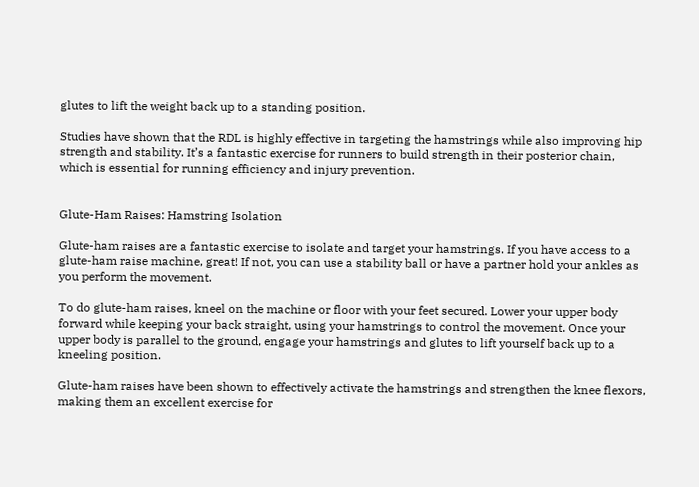glutes to lift the weight back up to a standing position.

Studies have shown that the RDL is highly effective in targeting the hamstrings while also improving hip strength and stability. It’s a fantastic exercise for runners to build strength in their posterior chain, which is essential for running efficiency and injury prevention.


Glute-Ham Raises: Hamstring Isolation

Glute-ham raises are a fantastic exercise to isolate and target your hamstrings. If you have access to a glute-ham raise machine, great! If not, you can use a stability ball or have a partner hold your ankles as you perform the movement.

To do glute-ham raises, kneel on the machine or floor with your feet secured. Lower your upper body forward while keeping your back straight, using your hamstrings to control the movement. Once your upper body is parallel to the ground, engage your hamstrings and glutes to lift yourself back up to a kneeling position.

Glute-ham raises have been shown to effectively activate the hamstrings and strengthen the knee flexors, making them an excellent exercise for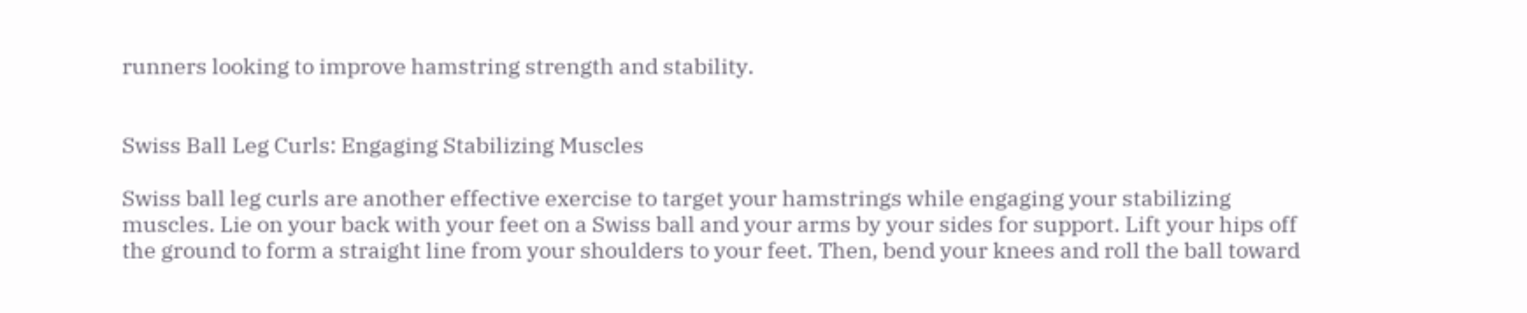runners looking to improve hamstring strength and stability.


Swiss Ball Leg Curls: Engaging Stabilizing Muscles

Swiss ball leg curls are another effective exercise to target your hamstrings while engaging your stabilizing muscles. Lie on your back with your feet on a Swiss ball and your arms by your sides for support. Lift your hips off the ground to form a straight line from your shoulders to your feet. Then, bend your knees and roll the ball toward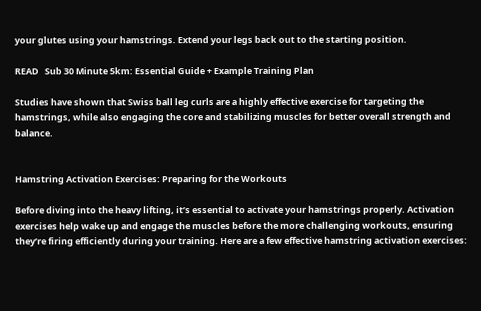your glutes using your hamstrings. Extend your legs back out to the starting position.

READ   Sub 30 Minute 5km: Essential Guide + Example Training Plan

Studies have shown that Swiss ball leg curls are a highly effective exercise for targeting the hamstrings, while also engaging the core and stabilizing muscles for better overall strength and balance.


Hamstring Activation Exercises: Preparing for the Workouts

Before diving into the heavy lifting, it’s essential to activate your hamstrings properly. Activation exercises help wake up and engage the muscles before the more challenging workouts, ensuring they’re firing efficiently during your training. Here are a few effective hamstring activation exercises: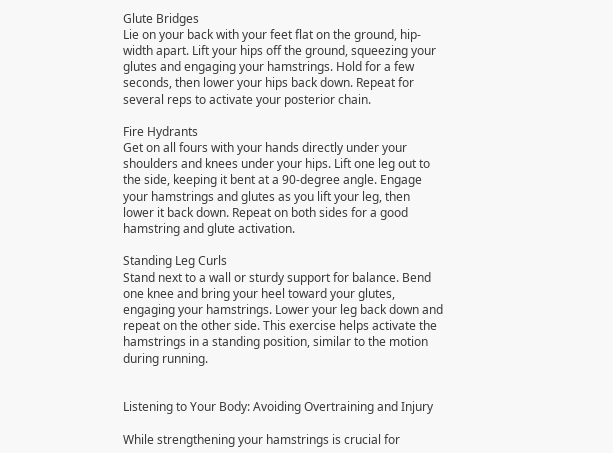Glute Bridges
Lie on your back with your feet flat on the ground, hip-width apart. Lift your hips off the ground, squeezing your glutes and engaging your hamstrings. Hold for a few seconds, then lower your hips back down. Repeat for several reps to activate your posterior chain.

Fire Hydrants
Get on all fours with your hands directly under your shoulders and knees under your hips. Lift one leg out to the side, keeping it bent at a 90-degree angle. Engage your hamstrings and glutes as you lift your leg, then lower it back down. Repeat on both sides for a good hamstring and glute activation.

Standing Leg Curls
Stand next to a wall or sturdy support for balance. Bend one knee and bring your heel toward your glutes, engaging your hamstrings. Lower your leg back down and repeat on the other side. This exercise helps activate the hamstrings in a standing position, similar to the motion during running.


Listening to Your Body: Avoiding Overtraining and Injury

While strengthening your hamstrings is crucial for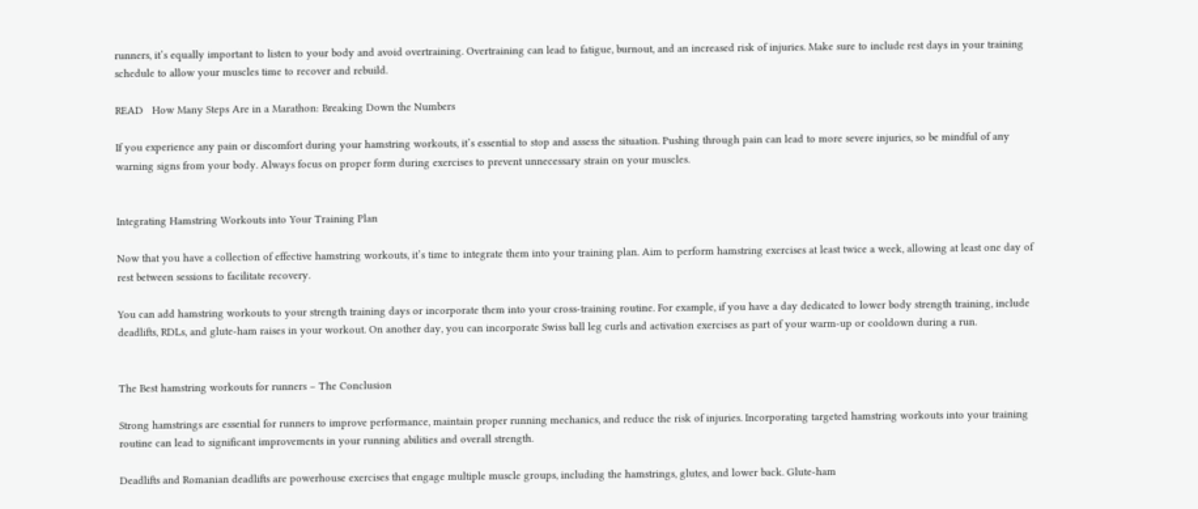runners, it’s equally important to listen to your body and avoid overtraining. Overtraining can lead to fatigue, burnout, and an increased risk of injuries. Make sure to include rest days in your training schedule to allow your muscles time to recover and rebuild.

READ   How Many Steps Are in a Marathon: Breaking Down the Numbers

If you experience any pain or discomfort during your hamstring workouts, it’s essential to stop and assess the situation. Pushing through pain can lead to more severe injuries, so be mindful of any warning signs from your body. Always focus on proper form during exercises to prevent unnecessary strain on your muscles.


Integrating Hamstring Workouts into Your Training Plan

Now that you have a collection of effective hamstring workouts, it’s time to integrate them into your training plan. Aim to perform hamstring exercises at least twice a week, allowing at least one day of rest between sessions to facilitate recovery.

You can add hamstring workouts to your strength training days or incorporate them into your cross-training routine. For example, if you have a day dedicated to lower body strength training, include deadlifts, RDLs, and glute-ham raises in your workout. On another day, you can incorporate Swiss ball leg curls and activation exercises as part of your warm-up or cooldown during a run.


The Best hamstring workouts for runners – The Conclusion

Strong hamstrings are essential for runners to improve performance, maintain proper running mechanics, and reduce the risk of injuries. Incorporating targeted hamstring workouts into your training routine can lead to significant improvements in your running abilities and overall strength.

Deadlifts and Romanian deadlifts are powerhouse exercises that engage multiple muscle groups, including the hamstrings, glutes, and lower back. Glute-ham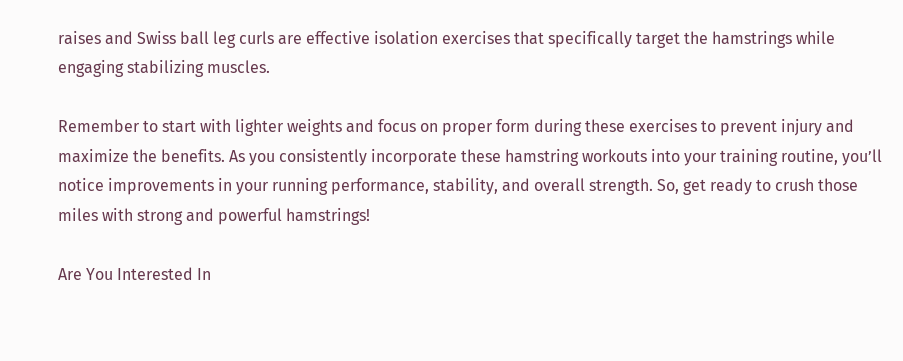raises and Swiss ball leg curls are effective isolation exercises that specifically target the hamstrings while engaging stabilizing muscles.

Remember to start with lighter weights and focus on proper form during these exercises to prevent injury and maximize the benefits. As you consistently incorporate these hamstring workouts into your training routine, you’ll notice improvements in your running performance, stability, and overall strength. So, get ready to crush those miles with strong and powerful hamstrings!

Are You Interested In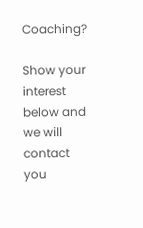Coaching?

Show your interest below and we will contact you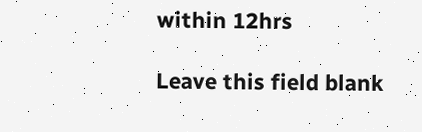within 12hrs

Leave this field blank